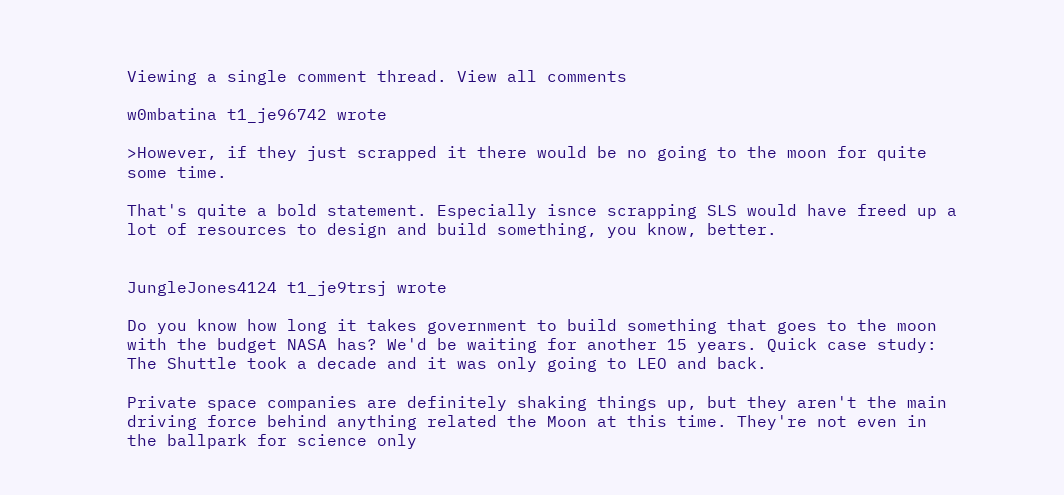Viewing a single comment thread. View all comments

w0mbatina t1_je96742 wrote

>However, if they just scrapped it there would be no going to the moon for quite some time.

That's quite a bold statement. Especially isnce scrapping SLS would have freed up a lot of resources to design and build something, you know, better.


JungleJones4124 t1_je9trsj wrote

Do you know how long it takes government to build something that goes to the moon with the budget NASA has? We'd be waiting for another 15 years. Quick case study: The Shuttle took a decade and it was only going to LEO and back.

Private space companies are definitely shaking things up, but they aren't the main driving force behind anything related the Moon at this time. They're not even in the ballpark for science only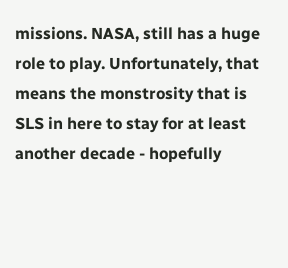missions. NASA, still has a huge role to play. Unfortunately, that means the monstrosity that is SLS in here to stay for at least another decade - hopefully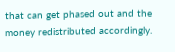that can get phased out and the money redistributed accordingly.